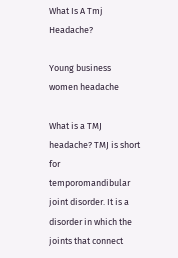What Is A Tmj Headache?

Young business women headache

What is a TMJ headache? TMJ is short for temporomandibular joint disorder. It is a disorder in which the joints that connect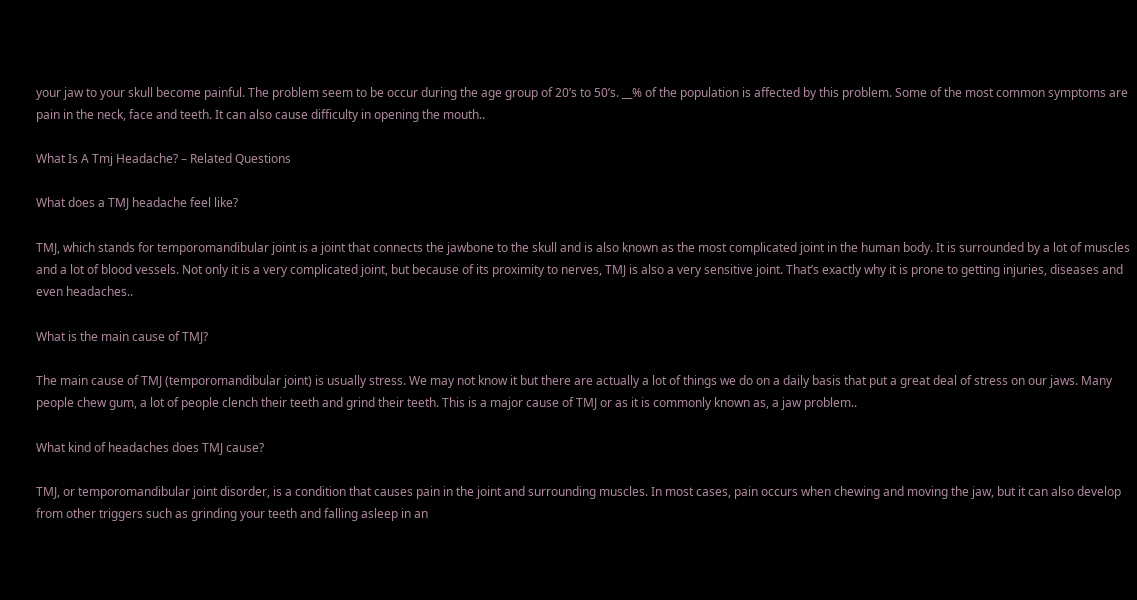your jaw to your skull become painful. The problem seem to be occur during the age group of 20’s to 50’s. __% of the population is affected by this problem. Some of the most common symptoms are pain in the neck, face and teeth. It can also cause difficulty in opening the mouth..

What Is A Tmj Headache? – Related Questions

What does a TMJ headache feel like?

TMJ, which stands for temporomandibular joint is a joint that connects the jawbone to the skull and is also known as the most complicated joint in the human body. It is surrounded by a lot of muscles and a lot of blood vessels. Not only it is a very complicated joint, but because of its proximity to nerves, TMJ is also a very sensitive joint. That’s exactly why it is prone to getting injuries, diseases and even headaches..

What is the main cause of TMJ?

The main cause of TMJ (temporomandibular joint) is usually stress. We may not know it but there are actually a lot of things we do on a daily basis that put a great deal of stress on our jaws. Many people chew gum, a lot of people clench their teeth and grind their teeth. This is a major cause of TMJ or as it is commonly known as, a jaw problem..

What kind of headaches does TMJ cause?

TMJ, or temporomandibular joint disorder, is a condition that causes pain in the joint and surrounding muscles. In most cases, pain occurs when chewing and moving the jaw, but it can also develop from other triggers such as grinding your teeth and falling asleep in an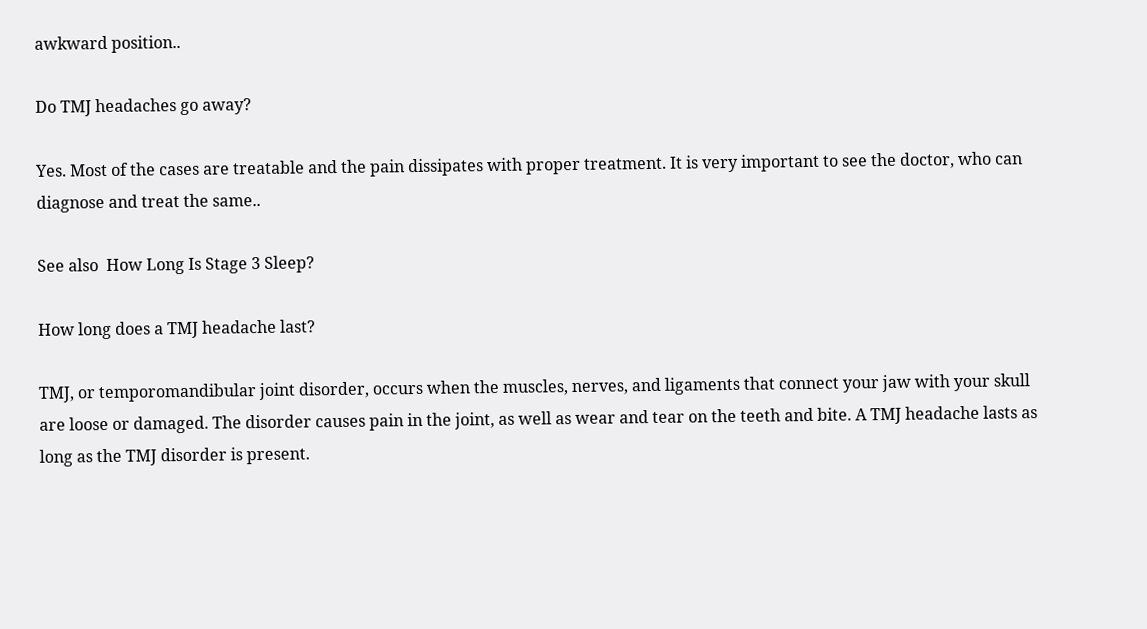awkward position..

Do TMJ headaches go away?

Yes. Most of the cases are treatable and the pain dissipates with proper treatment. It is very important to see the doctor, who can diagnose and treat the same..

See also  How Long Is Stage 3 Sleep?

How long does a TMJ headache last?

TMJ, or temporomandibular joint disorder, occurs when the muscles, nerves, and ligaments that connect your jaw with your skull are loose or damaged. The disorder causes pain in the joint, as well as wear and tear on the teeth and bite. A TMJ headache lasts as long as the TMJ disorder is present.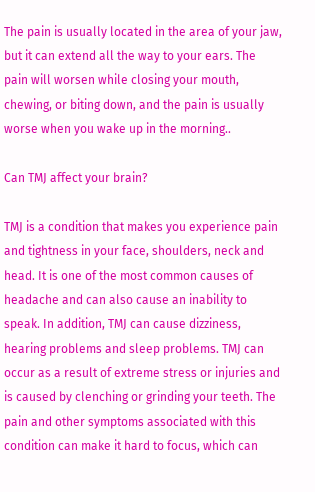The pain is usually located in the area of your jaw, but it can extend all the way to your ears. The pain will worsen while closing your mouth, chewing, or biting down, and the pain is usually worse when you wake up in the morning..

Can TMJ affect your brain?

TMJ is a condition that makes you experience pain and tightness in your face, shoulders, neck and head. It is one of the most common causes of headache and can also cause an inability to speak. In addition, TMJ can cause dizziness, hearing problems and sleep problems. TMJ can occur as a result of extreme stress or injuries and is caused by clenching or grinding your teeth. The pain and other symptoms associated with this condition can make it hard to focus, which can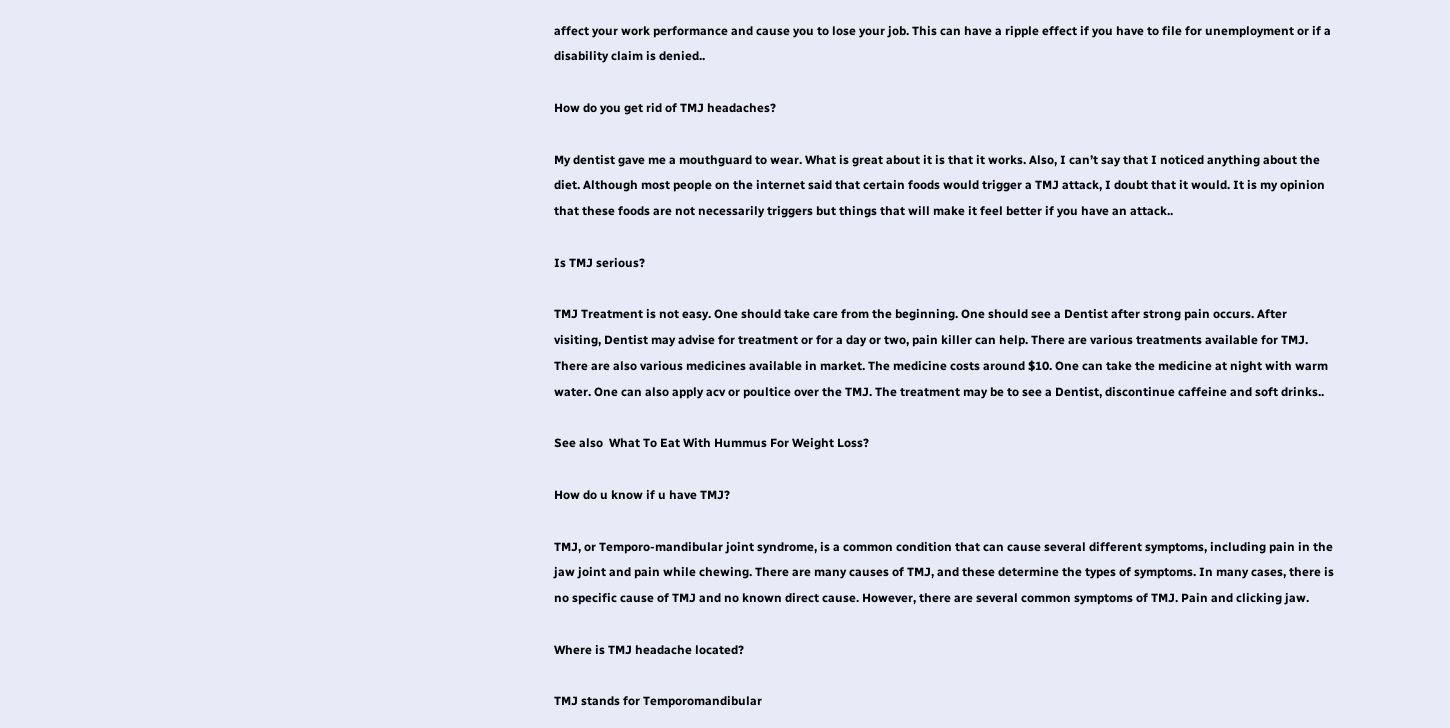affect your work performance and cause you to lose your job. This can have a ripple effect if you have to file for unemployment or if a disability claim is denied..

How do you get rid of TMJ headaches?

My dentist gave me a mouthguard to wear. What is great about it is that it works. Also, I can’t say that I noticed anything about the diet. Although most people on the internet said that certain foods would trigger a TMJ attack, I doubt that it would. It is my opinion that these foods are not necessarily triggers but things that will make it feel better if you have an attack..

Is TMJ serious?

TMJ Treatment is not easy. One should take care from the beginning. One should see a Dentist after strong pain occurs. After visiting, Dentist may advise for treatment or for a day or two, pain killer can help. There are various treatments available for TMJ. There are also various medicines available in market. The medicine costs around $10. One can take the medicine at night with warm water. One can also apply acv or poultice over the TMJ. The treatment may be to see a Dentist, discontinue caffeine and soft drinks..

See also  What To Eat With Hummus For Weight Loss?

How do u know if u have TMJ?

TMJ, or Temporo-mandibular joint syndrome, is a common condition that can cause several different symptoms, including pain in the jaw joint and pain while chewing. There are many causes of TMJ, and these determine the types of symptoms. In many cases, there is no specific cause of TMJ and no known direct cause. However, there are several common symptoms of TMJ. Pain and clicking jaw.

Where is TMJ headache located?

TMJ stands for Temporomandibular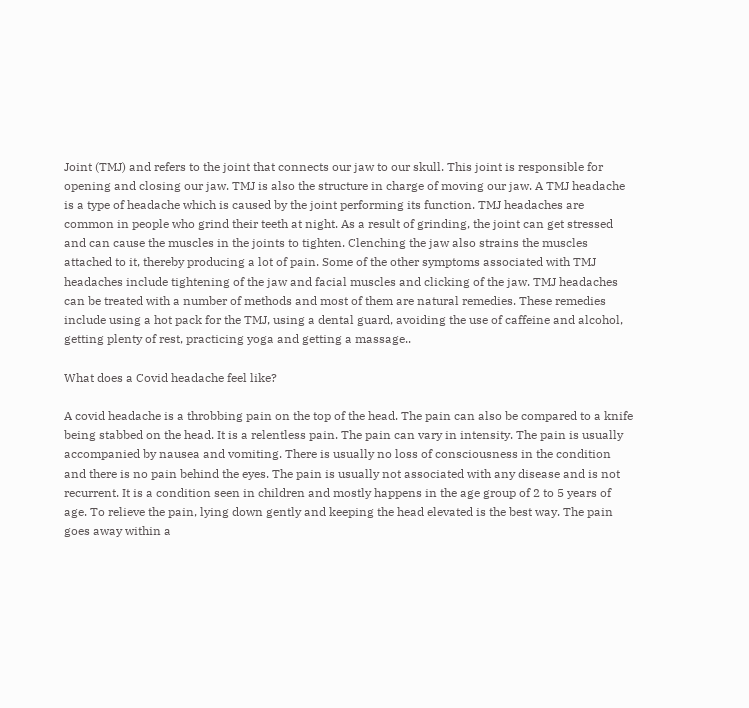Joint (TMJ) and refers to the joint that connects our jaw to our skull. This joint is responsible for opening and closing our jaw. TMJ is also the structure in charge of moving our jaw. A TMJ headache is a type of headache which is caused by the joint performing its function. TMJ headaches are common in people who grind their teeth at night. As a result of grinding, the joint can get stressed and can cause the muscles in the joints to tighten. Clenching the jaw also strains the muscles attached to it, thereby producing a lot of pain. Some of the other symptoms associated with TMJ headaches include tightening of the jaw and facial muscles and clicking of the jaw. TMJ headaches can be treated with a number of methods and most of them are natural remedies. These remedies include using a hot pack for the TMJ, using a dental guard, avoiding the use of caffeine and alcohol, getting plenty of rest, practicing yoga and getting a massage..

What does a Covid headache feel like?

A covid headache is a throbbing pain on the top of the head. The pain can also be compared to a knife being stabbed on the head. It is a relentless pain. The pain can vary in intensity. The pain is usually accompanied by nausea and vomiting. There is usually no loss of consciousness in the condition and there is no pain behind the eyes. The pain is usually not associated with any disease and is not recurrent. It is a condition seen in children and mostly happens in the age group of 2 to 5 years of age. To relieve the pain, lying down gently and keeping the head elevated is the best way. The pain goes away within a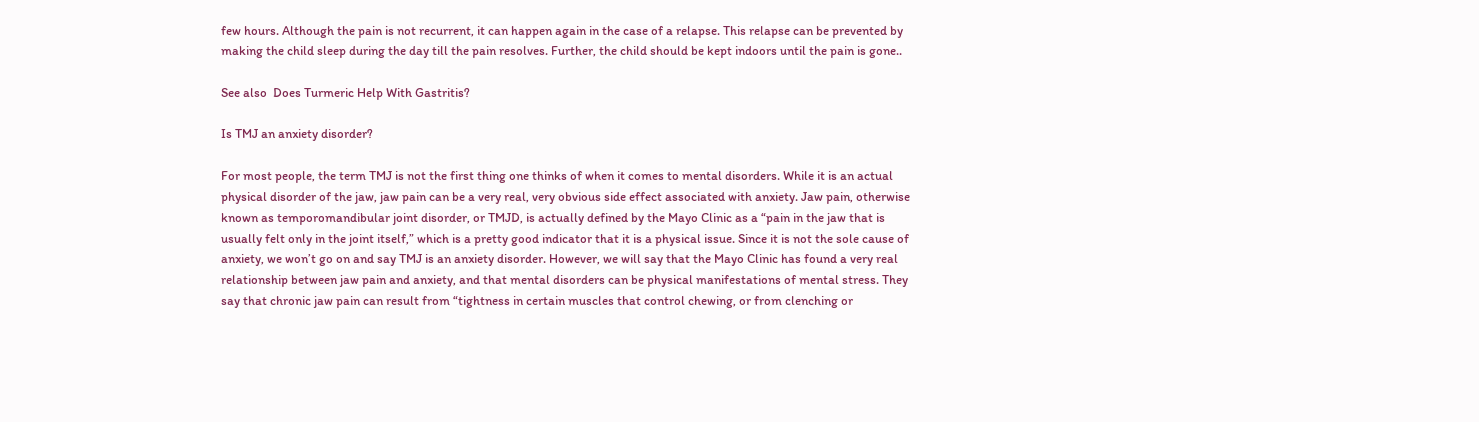few hours. Although the pain is not recurrent, it can happen again in the case of a relapse. This relapse can be prevented by making the child sleep during the day till the pain resolves. Further, the child should be kept indoors until the pain is gone..

See also  Does Turmeric Help With Gastritis?

Is TMJ an anxiety disorder?

For most people, the term TMJ is not the first thing one thinks of when it comes to mental disorders. While it is an actual physical disorder of the jaw, jaw pain can be a very real, very obvious side effect associated with anxiety. Jaw pain, otherwise known as temporomandibular joint disorder, or TMJD, is actually defined by the Mayo Clinic as a “pain in the jaw that is usually felt only in the joint itself,” which is a pretty good indicator that it is a physical issue. Since it is not the sole cause of anxiety, we won’t go on and say TMJ is an anxiety disorder. However, we will say that the Mayo Clinic has found a very real relationship between jaw pain and anxiety, and that mental disorders can be physical manifestations of mental stress. They say that chronic jaw pain can result from “tightness in certain muscles that control chewing, or from clenching or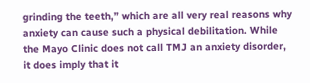grinding the teeth,” which are all very real reasons why anxiety can cause such a physical debilitation. While the Mayo Clinic does not call TMJ an anxiety disorder, it does imply that it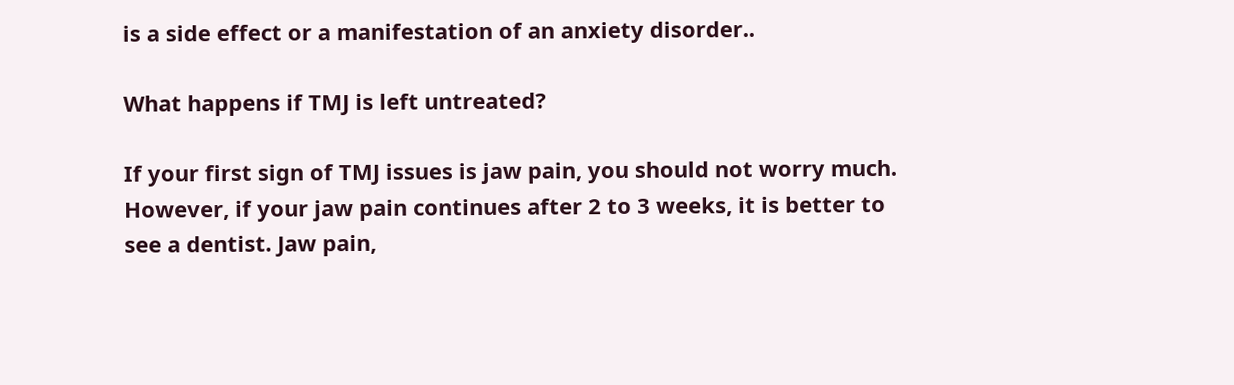is a side effect or a manifestation of an anxiety disorder..

What happens if TMJ is left untreated?

If your first sign of TMJ issues is jaw pain, you should not worry much. However, if your jaw pain continues after 2 to 3 weeks, it is better to see a dentist. Jaw pain,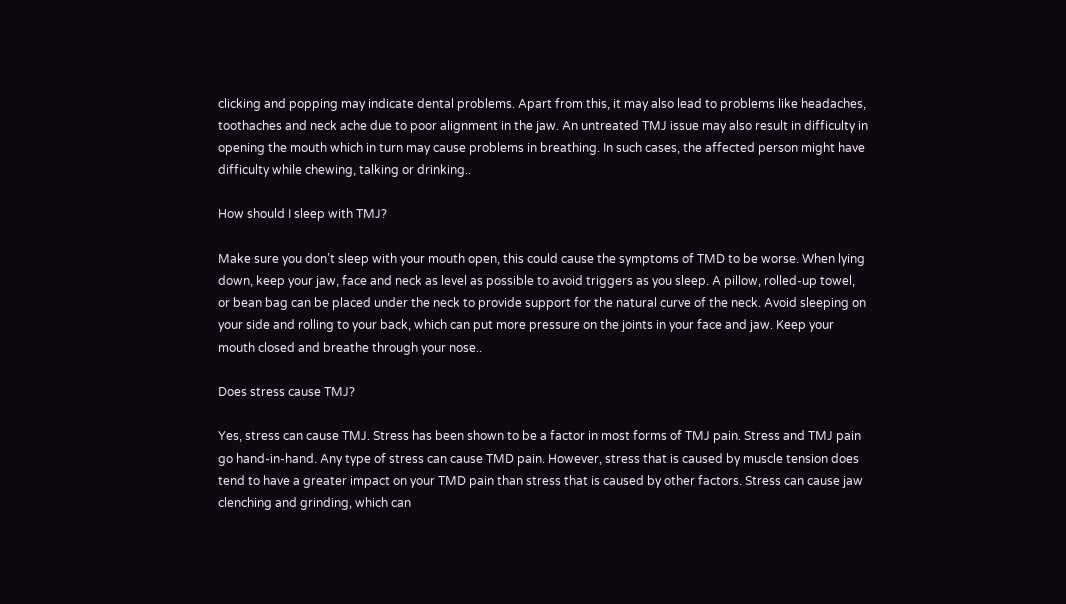clicking and popping may indicate dental problems. Apart from this, it may also lead to problems like headaches, toothaches and neck ache due to poor alignment in the jaw. An untreated TMJ issue may also result in difficulty in opening the mouth which in turn may cause problems in breathing. In such cases, the affected person might have difficulty while chewing, talking or drinking..

How should I sleep with TMJ?

Make sure you don’t sleep with your mouth open, this could cause the symptoms of TMD to be worse. When lying down, keep your jaw, face and neck as level as possible to avoid triggers as you sleep. A pillow, rolled-up towel, or bean bag can be placed under the neck to provide support for the natural curve of the neck. Avoid sleeping on your side and rolling to your back, which can put more pressure on the joints in your face and jaw. Keep your mouth closed and breathe through your nose..

Does stress cause TMJ?

Yes, stress can cause TMJ. Stress has been shown to be a factor in most forms of TMJ pain. Stress and TMJ pain go hand-in-hand. Any type of stress can cause TMD pain. However, stress that is caused by muscle tension does tend to have a greater impact on your TMD pain than stress that is caused by other factors. Stress can cause jaw clenching and grinding, which can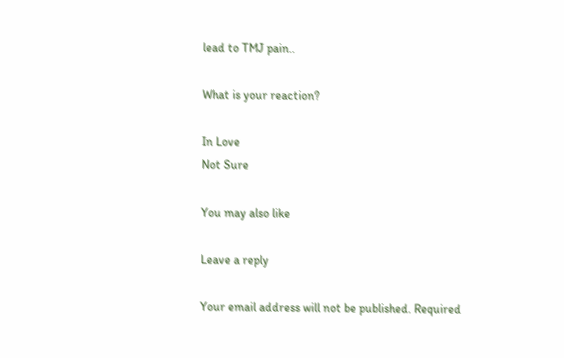lead to TMJ pain..

What is your reaction?

In Love
Not Sure

You may also like

Leave a reply

Your email address will not be published. Required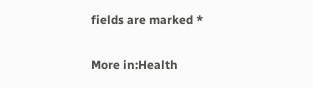fields are marked *

More in:Health